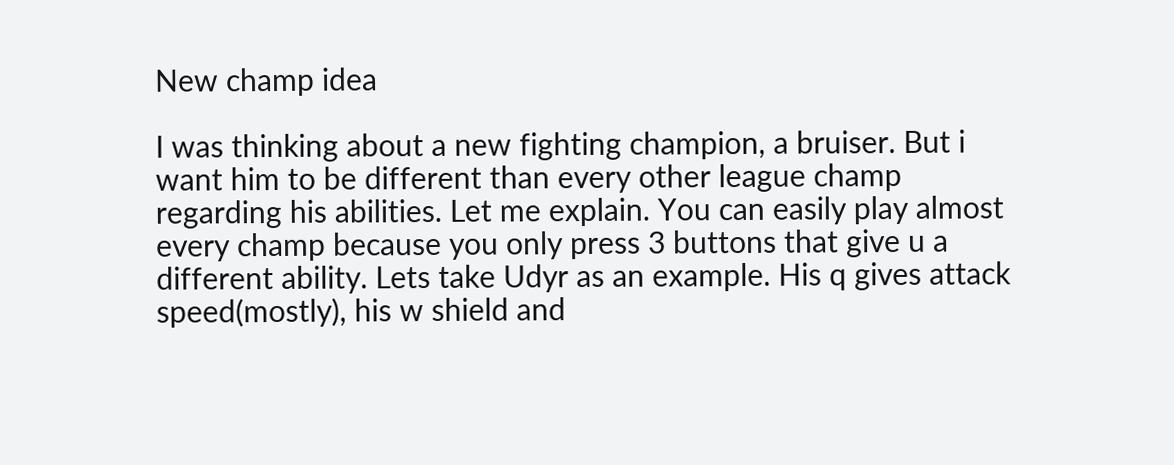New champ idea

I was thinking about a new fighting champion, a bruiser. But i want him to be different than every other league champ regarding his abilities. Let me explain. You can easily play almost every champ because you only press 3 buttons that give u a different ability. Lets take Udyr as an example. His q gives attack speed(mostly), his w shield and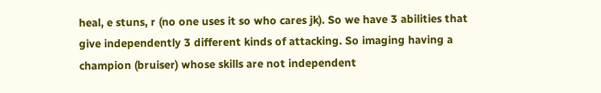heal, e stuns, r (no one uses it so who cares jk). So we have 3 abilities that give independently 3 different kinds of attacking. So imaging having a champion (bruiser) whose skills are not independent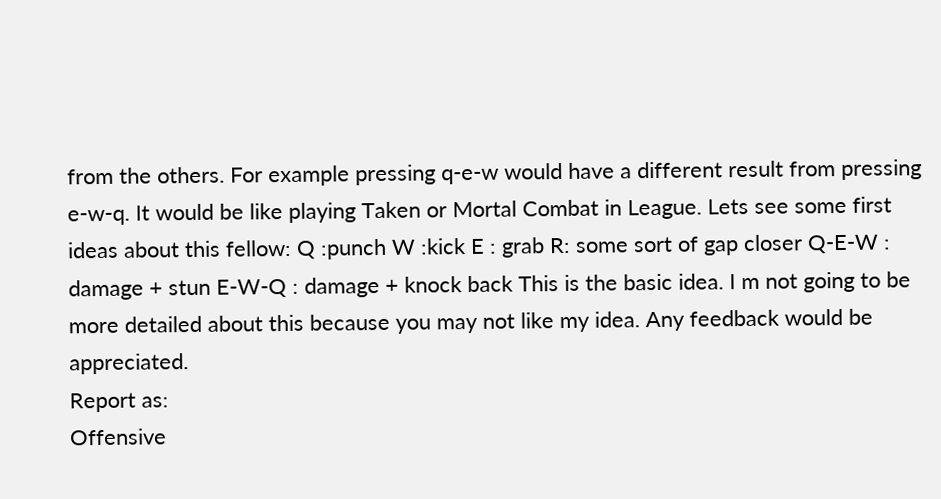from the others. For example pressing q-e-w would have a different result from pressing e-w-q. It would be like playing Taken or Mortal Combat in League. Lets see some first ideas about this fellow: Q :punch W :kick E : grab R: some sort of gap closer Q-E-W : damage + stun E-W-Q : damage + knock back This is the basic idea. I m not going to be more detailed about this because you may not like my idea. Any feedback would be appreciated.
Report as:
Offensive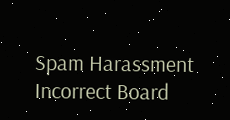Spam Harassment Incorrect Board